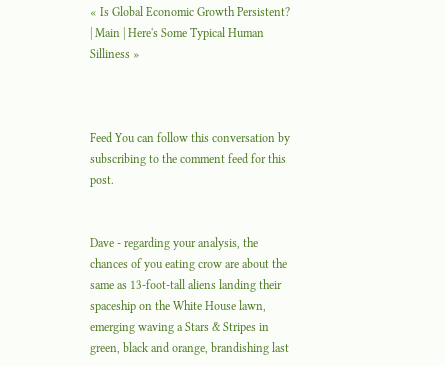« Is Global Economic Growth Persistent? | Main | Here's Some Typical Human Silliness »



Feed You can follow this conversation by subscribing to the comment feed for this post.


Dave - regarding your analysis, the chances of you eating crow are about the same as 13-foot-tall aliens landing their spaceship on the White House lawn, emerging waving a Stars & Stripes in green, black and orange, brandishing last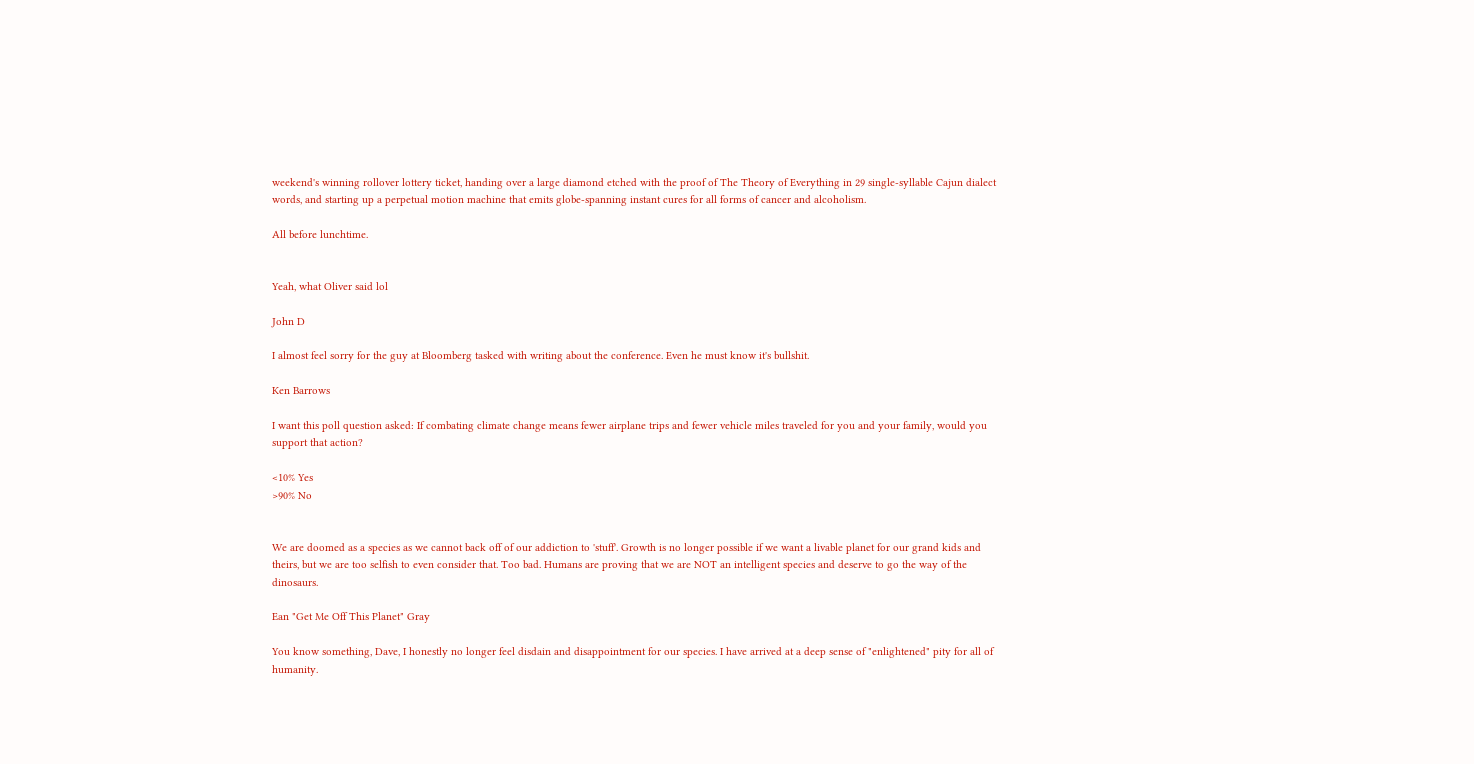weekend's winning rollover lottery ticket, handing over a large diamond etched with the proof of The Theory of Everything in 29 single-syllable Cajun dialect words, and starting up a perpetual motion machine that emits globe-spanning instant cures for all forms of cancer and alcoholism.

All before lunchtime.


Yeah, what Oliver said lol

John D

I almost feel sorry for the guy at Bloomberg tasked with writing about the conference. Even he must know it's bullshit.

Ken Barrows

I want this poll question asked: If combating climate change means fewer airplane trips and fewer vehicle miles traveled for you and your family, would you support that action?

<10% Yes
>90% No


We are doomed as a species as we cannot back off of our addiction to 'stuff'. Growth is no longer possible if we want a livable planet for our grand kids and theirs, but we are too selfish to even consider that. Too bad. Humans are proving that we are NOT an intelligent species and deserve to go the way of the dinosaurs.

Ean "Get Me Off This Planet" Gray

You know something, Dave, I honestly no longer feel disdain and disappointment for our species. I have arrived at a deep sense of "enlightened" pity for all of humanity.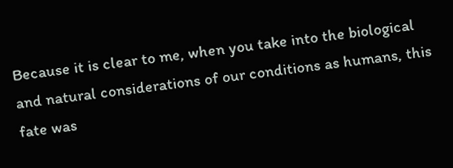Because it is clear to me, when you take into the biological and natural considerations of our conditions as humans, this fate was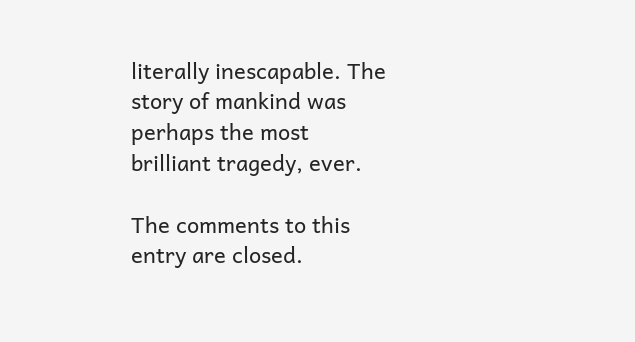literally inescapable. The story of mankind was perhaps the most brilliant tragedy, ever.

The comments to this entry are closed.